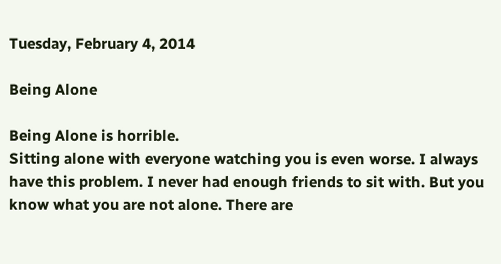Tuesday, February 4, 2014

Being Alone

Being Alone is horrible.
Sitting alone with everyone watching you is even worse. I always have this problem. I never had enough friends to sit with. But you know what you are not alone. There are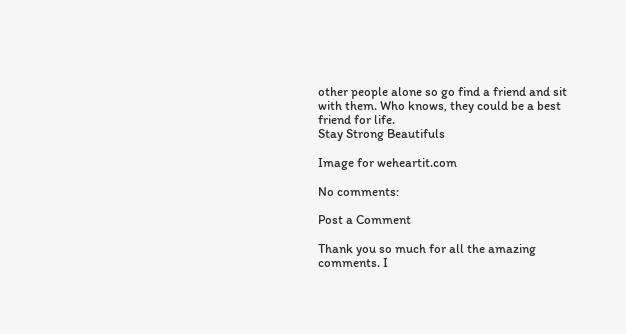other people alone so go find a friend and sit with them. Who knows, they could be a best friend for life.
Stay Strong Beautifuls

Image for weheartit.com

No comments:

Post a Comment

Thank you so much for all the amazing comments. I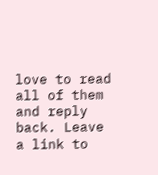love to read all of them and reply back. Leave a link to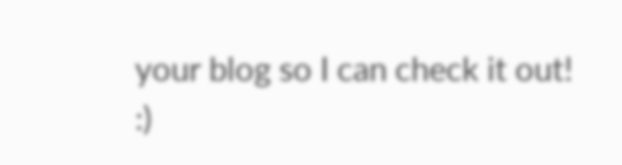your blog so I can check it out! :)